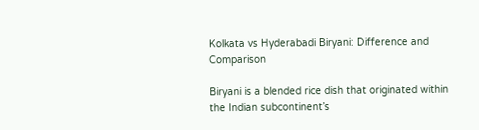Kolkata vs Hyderabadi Biryani: Difference and Comparison

Biryani is a blended rice dish that originated within the Indian subcontinent’s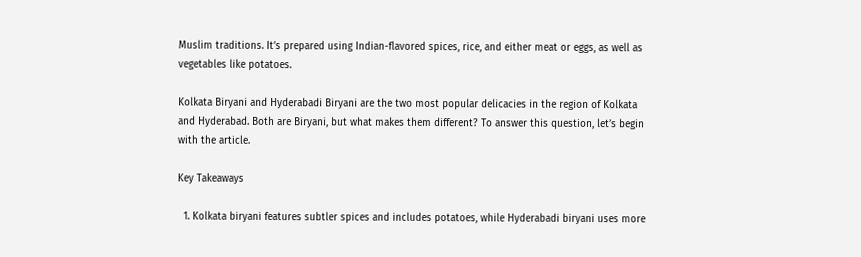Muslim traditions. It’s prepared using Indian-flavored spices, rice, and either meat or eggs, as well as vegetables like potatoes.

Kolkata Biryani and Hyderabadi Biryani are the two most popular delicacies in the region of Kolkata and Hyderabad. Both are Biryani, but what makes them different? To answer this question, let’s begin with the article.

Key Takeaways

  1. Kolkata biryani features subtler spices and includes potatoes, while Hyderabadi biryani uses more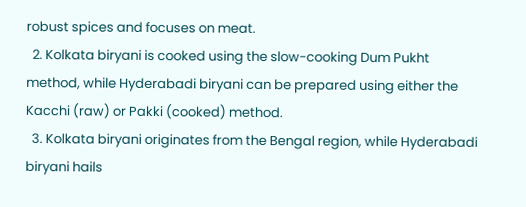robust spices and focuses on meat.
  2. Kolkata biryani is cooked using the slow-cooking Dum Pukht method, while Hyderabadi biryani can be prepared using either the Kacchi (raw) or Pakki (cooked) method.
  3. Kolkata biryani originates from the Bengal region, while Hyderabadi biryani hails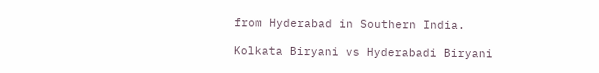from Hyderabad in Southern India.

Kolkata Biryani vs Hyderabadi Biryani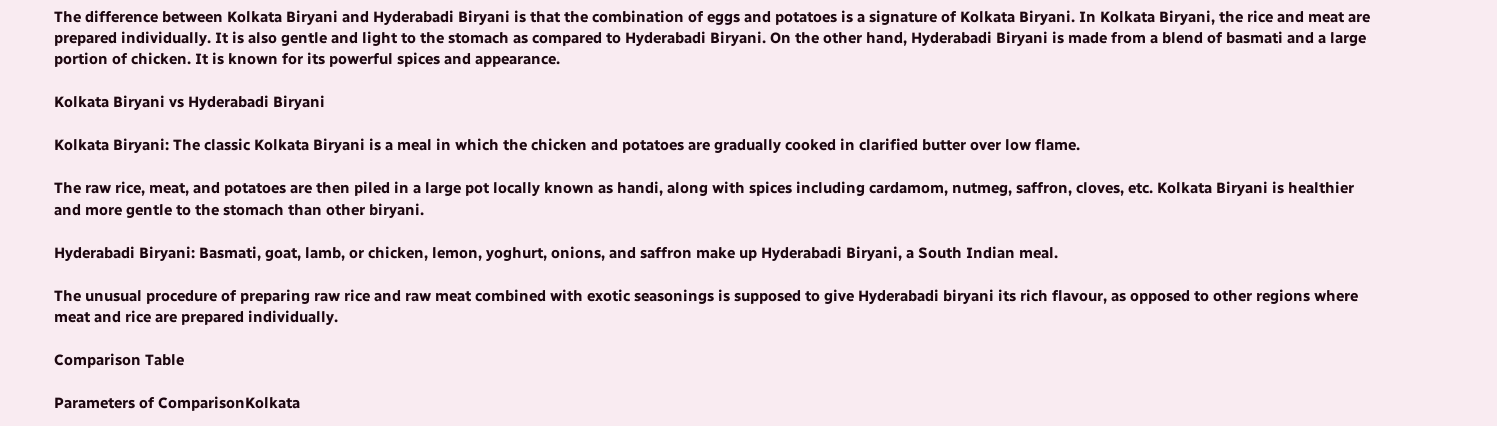The difference between Kolkata Biryani and Hyderabadi Biryani is that the combination of eggs and potatoes is a signature of Kolkata Biryani. In Kolkata Biryani, the rice and meat are prepared individually. It is also gentle and light to the stomach as compared to Hyderabadi Biryani. On the other hand, Hyderabadi Biryani is made from a blend of basmati and a large portion of chicken. It is known for its powerful spices and appearance.

Kolkata Biryani vs Hyderabadi Biryani

Kolkata Biryani: The classic Kolkata Biryani is a meal in which the chicken and potatoes are gradually cooked in clarified butter over low flame.

The raw rice, meat, and potatoes are then piled in a large pot locally known as handi, along with spices including cardamom, nutmeg, saffron, cloves, etc. Kolkata Biryani is healthier and more gentle to the stomach than other biryani.

Hyderabadi Biryani: Basmati, goat, lamb, or chicken, lemon, yoghurt, onions, and saffron make up Hyderabadi Biryani, a South Indian meal.

The unusual procedure of preparing raw rice and raw meat combined with exotic seasonings is supposed to give Hyderabadi biryani its rich flavour, as opposed to other regions where meat and rice are prepared individually.

Comparison Table

Parameters of ComparisonKolkata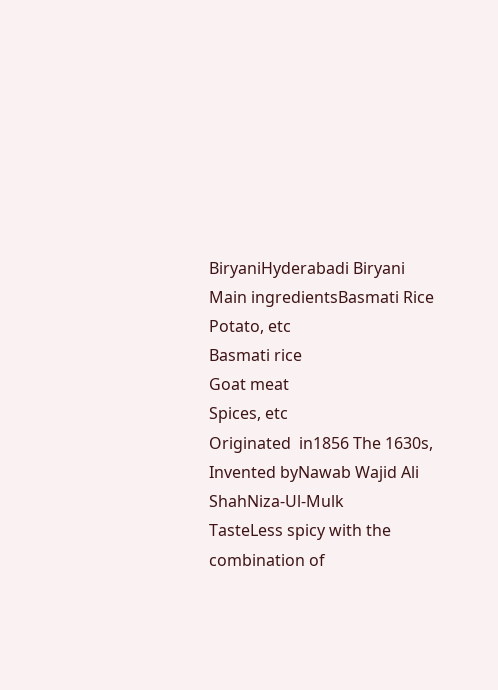BiryaniHyderabadi Biryani
Main ingredientsBasmati Rice
Potato, etc
Basmati rice
Goat meat
Spices, etc
Originated  in1856 The 1630s,
Invented byNawab Wajid Ali ShahNiza-Ul-Mulk
TasteLess spicy with the combination of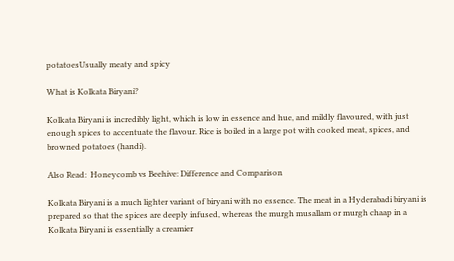potatoesUsually meaty and spicy

What is Kolkata Biryani?

Kolkata Biryani is incredibly light, which is low in essence and hue, and mildly flavoured, with just enough spices to accentuate the flavour. Rice is boiled in a large pot with cooked meat, spices, and browned potatoes (handi).

Also Read:  Honeycomb vs Beehive: Difference and Comparison

Kolkata Biryani is a much lighter variant of biryani with no essence. The meat in a Hyderabadi biryani is prepared so that the spices are deeply infused, whereas the murgh musallam or murgh chaap in a Kolkata Biryani is essentially a creamier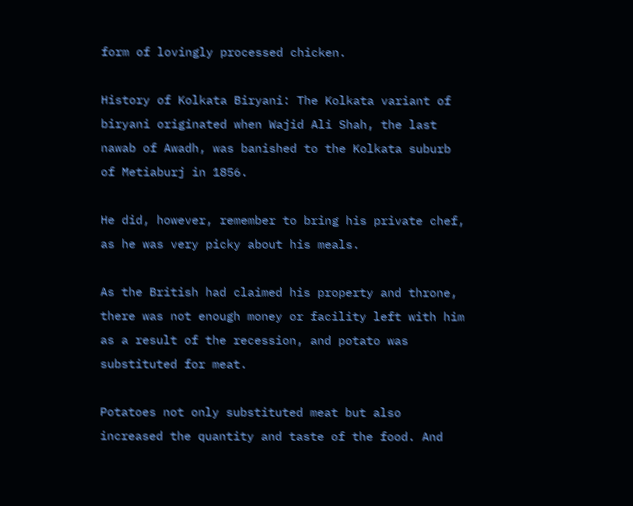form of lovingly processed chicken.

History of Kolkata Biryani: The Kolkata variant of biryani originated when Wajid Ali Shah, the last nawab of Awadh, was banished to the Kolkata suburb of Metiaburj in 1856.

He did, however, remember to bring his private chef, as he was very picky about his meals.

As the British had claimed his property and throne, there was not enough money or facility left with him as a result of the recession, and potato was substituted for meat.

Potatoes not only substituted meat but also increased the quantity and taste of the food. And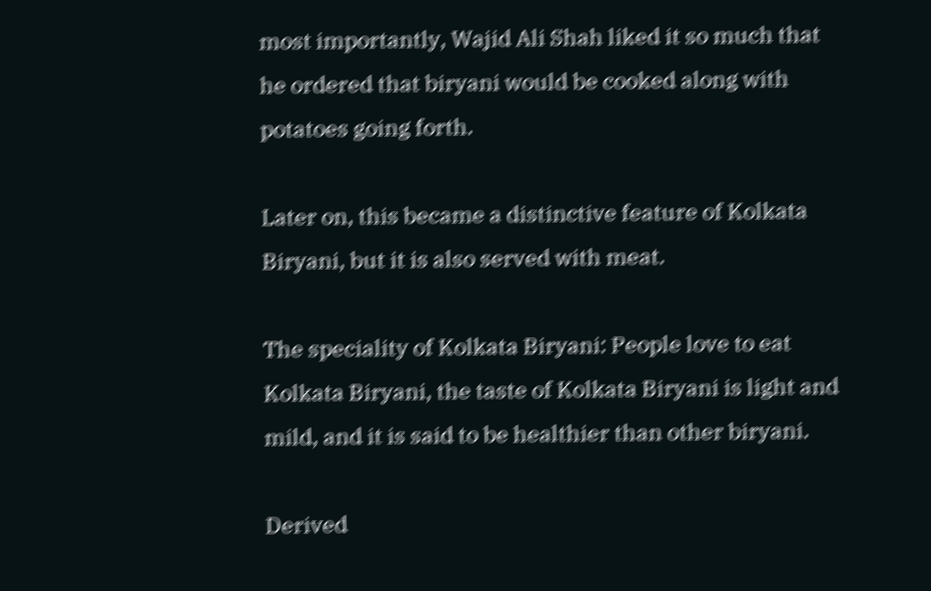most importantly, Wajid Ali Shah liked it so much that he ordered that biryani would be cooked along with potatoes going forth.

Later on, this became a distinctive feature of Kolkata Biryani, but it is also served with meat.

The speciality of Kolkata Biryani: People love to eat Kolkata Biryani, the taste of Kolkata Biryani is light and mild, and it is said to be healthier than other biryani.

Derived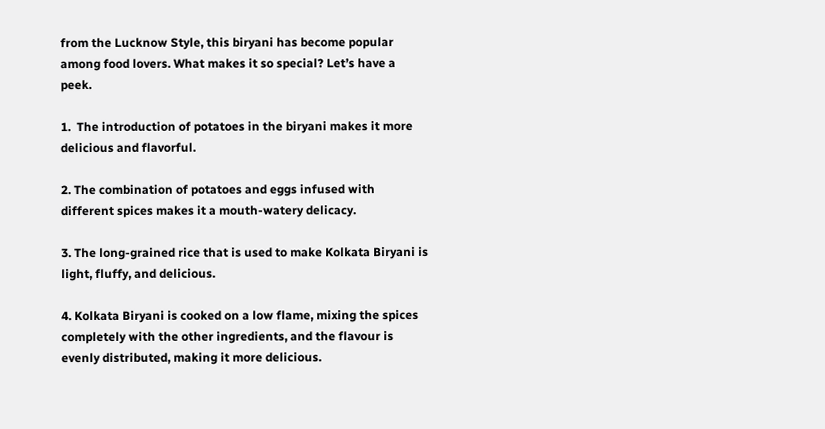from the Lucknow Style, this biryani has become popular among food lovers. What makes it so special? Let’s have a peek.

1.  The introduction of potatoes in the biryani makes it more delicious and flavorful.

2. The combination of potatoes and eggs infused with different spices makes it a mouth-watery delicacy.

3. The long-grained rice that is used to make Kolkata Biryani is light, fluffy, and delicious.

4. Kolkata Biryani is cooked on a low flame, mixing the spices completely with the other ingredients, and the flavour is evenly distributed, making it more delicious.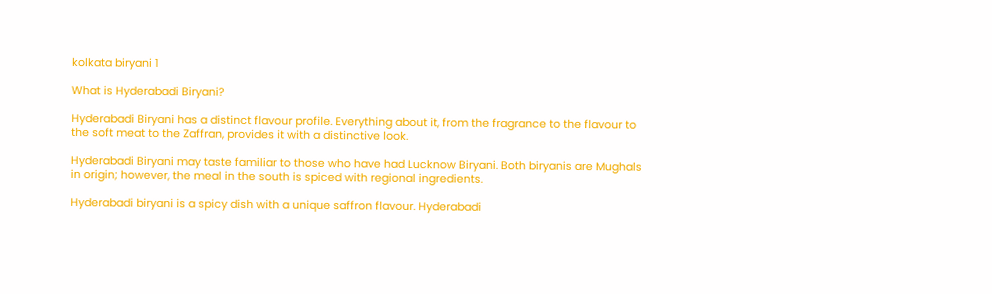kolkata biryani 1

What is Hyderabadi Biryani?

Hyderabadi Biryani has a distinct flavour profile. Everything about it, from the fragrance to the flavour to the soft meat to the Zaffran, provides it with a distinctive look.

Hyderabadi Biryani may taste familiar to those who have had Lucknow Biryani. Both biryanis are Mughals in origin; however, the meal in the south is spiced with regional ingredients.

Hyderabadi biryani is a spicy dish with a unique saffron flavour. Hyderabadi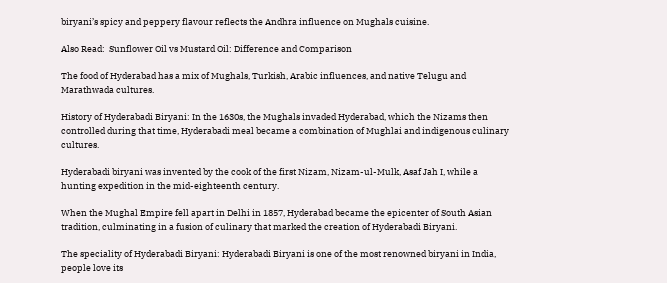biryani’s spicy and peppery flavour reflects the Andhra influence on Mughals cuisine.

Also Read:  Sunflower Oil vs Mustard Oil: Difference and Comparison

The food of Hyderabad has a mix of Mughals, Turkish, Arabic influences, and native Telugu and Marathwada cultures.

History of Hyderabadi Biryani: In the 1630s, the Mughals invaded Hyderabad, which the Nizams then controlled during that time, Hyderabadi meal became a combination of Mughlai and indigenous culinary cultures.

Hyderabadi biryani was invented by the cook of the first Nizam, Nizam-ul-Mulk, Asaf Jah I, while a hunting expedition in the mid-eighteenth century.

When the Mughal Empire fell apart in Delhi in 1857, Hyderabad became the epicenter of South Asian tradition, culminating in a fusion of culinary that marked the creation of Hyderabadi Biryani.

The speciality of Hyderabadi Biryani: Hyderabadi Biryani is one of the most renowned biryani in India, people love its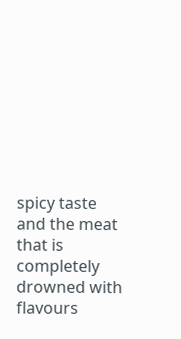spicy taste and the meat that is completely drowned with flavours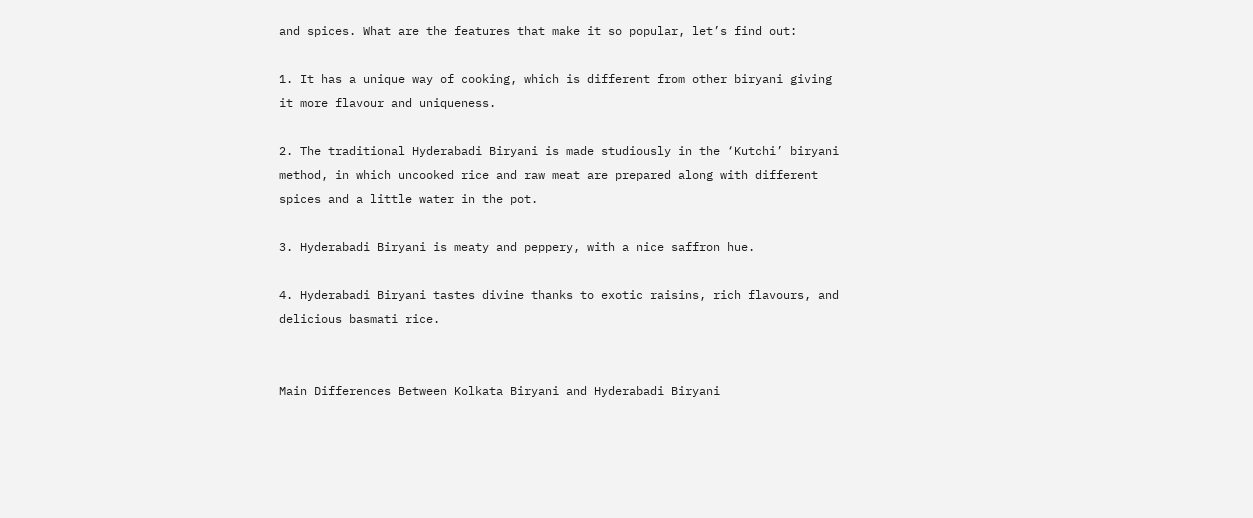and spices. What are the features that make it so popular, let’s find out:

1. It has a unique way of cooking, which is different from other biryani giving it more flavour and uniqueness.

2. The traditional Hyderabadi Biryani is made studiously in the ‘Kutchi’ biryani method, in which uncooked rice and raw meat are prepared along with different spices and a little water in the pot.

3. Hyderabadi Biryani is meaty and peppery, with a nice saffron hue.

4. Hyderabadi Biryani tastes divine thanks to exotic raisins, rich flavours, and delicious basmati rice.


Main Differences Between Kolkata Biryani and Hyderabadi Biryani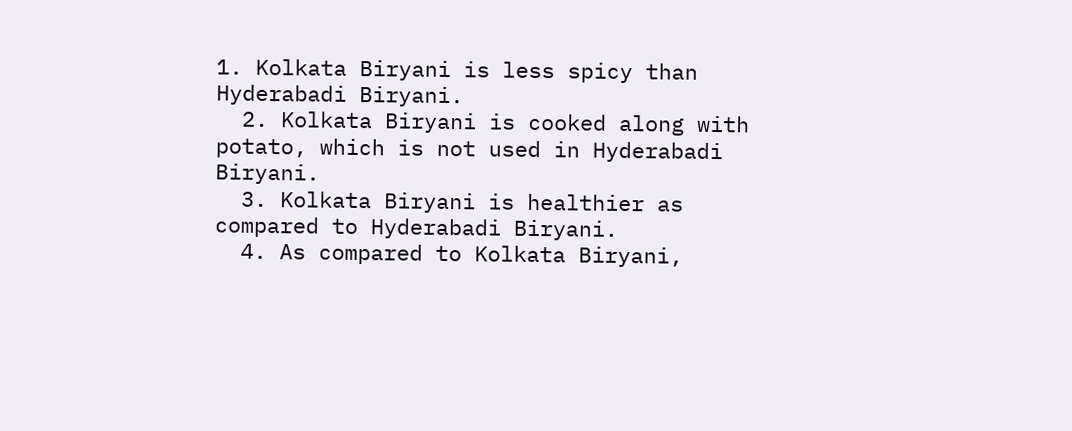1. Kolkata Biryani is less spicy than Hyderabadi Biryani.
  2. Kolkata Biryani is cooked along with potato, which is not used in Hyderabadi Biryani.
  3. Kolkata Biryani is healthier as compared to Hyderabadi Biryani.
  4. As compared to Kolkata Biryani,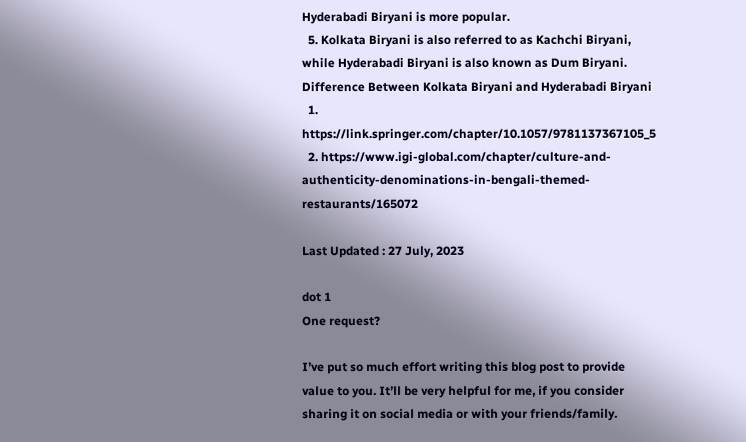Hyderabadi Biryani is more popular.
  5. Kolkata Biryani is also referred to as Kachchi Biryani, while Hyderabadi Biryani is also known as Dum Biryani.
Difference Between Kolkata Biryani and Hyderabadi Biryani
  1. https://link.springer.com/chapter/10.1057/9781137367105_5
  2. https://www.igi-global.com/chapter/culture-and-authenticity-denominations-in-bengali-themed-restaurants/165072

Last Updated : 27 July, 2023

dot 1
One request?

I’ve put so much effort writing this blog post to provide value to you. It’ll be very helpful for me, if you consider sharing it on social media or with your friends/family.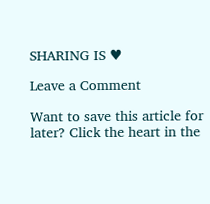SHARING IS ♥

Leave a Comment

Want to save this article for later? Click the heart in the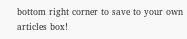bottom right corner to save to your own articles box!